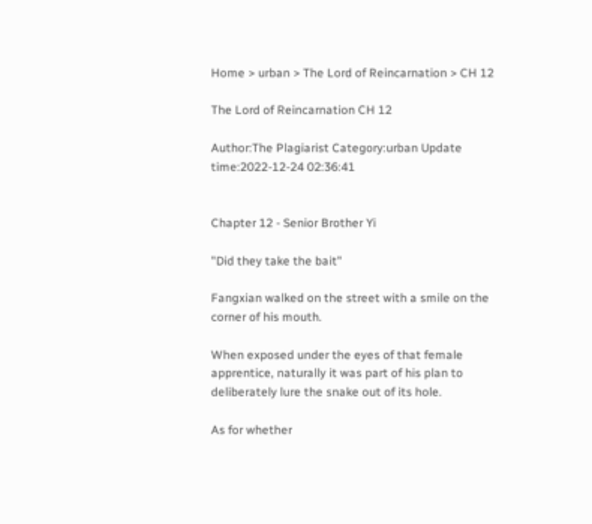Home > urban > The Lord of Reincarnation > CH 12

The Lord of Reincarnation CH 12

Author:The Plagiarist Category:urban Update time:2022-12-24 02:36:41


Chapter 12 - Senior Brother Yi

"Did they take the bait"

Fangxian walked on the street with a smile on the corner of his mouth.

When exposed under the eyes of that female apprentice, naturally it was part of his plan to deliberately lure the snake out of its hole.

As for whether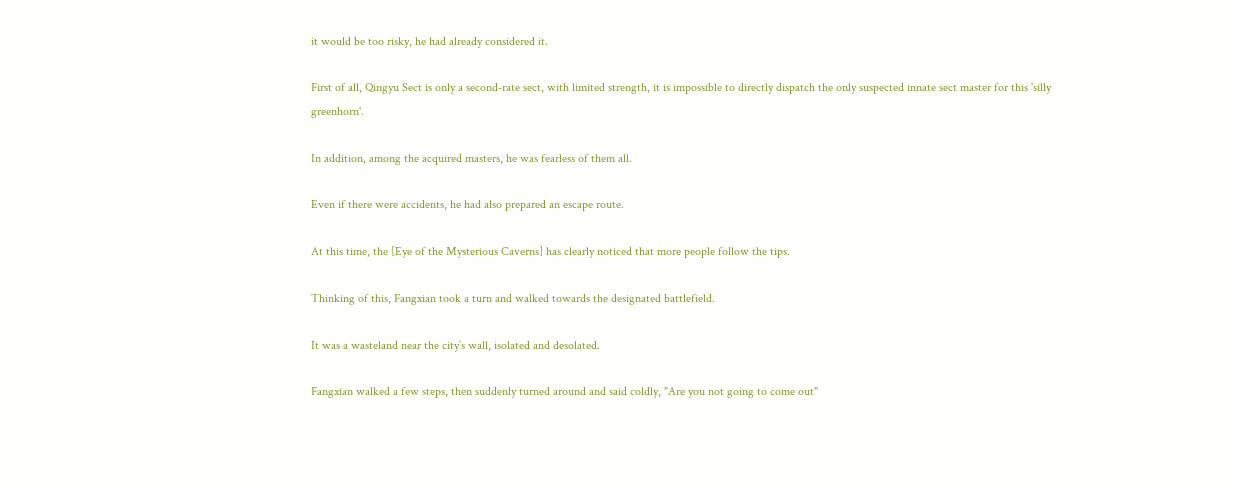it would be too risky, he had already considered it.

First of all, Qingyu Sect is only a second-rate sect, with limited strength, it is impossible to directly dispatch the only suspected innate sect master for this 'silly greenhorn'.

In addition, among the acquired masters, he was fearless of them all.

Even if there were accidents, he had also prepared an escape route.

At this time, the [Eye of the Mysterious Caverns] has clearly noticed that more people follow the tips.

Thinking of this, Fangxian took a turn and walked towards the designated battlefield.

It was a wasteland near the city’s wall, isolated and desolated.

Fangxian walked a few steps, then suddenly turned around and said coldly, "Are you not going to come out"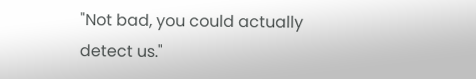"Not bad, you could actually detect us."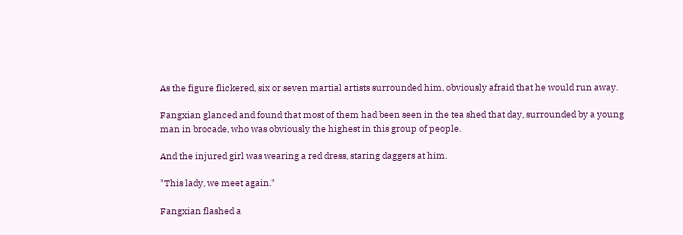As the figure flickered, six or seven martial artists surrounded him, obviously afraid that he would run away.

Fangxian glanced and found that most of them had been seen in the tea shed that day, surrounded by a young man in brocade, who was obviously the highest in this group of people.

And the injured girl was wearing a red dress, staring daggers at him.

"This lady, we meet again."

Fangxian flashed a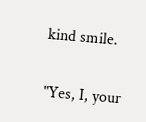kind smile.

"Yes, I, your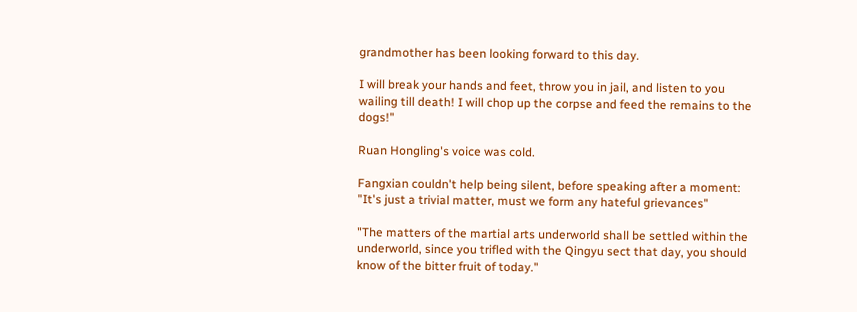grandmother has been looking forward to this day.

I will break your hands and feet, throw you in jail, and listen to you wailing till death! I will chop up the corpse and feed the remains to the dogs!"

Ruan Hongling's voice was cold.

Fangxian couldn't help being silent, before speaking after a moment: "It's just a trivial matter, must we form any hateful grievances"

"The matters of the martial arts underworld shall be settled within the underworld, since you trifled with the Qingyu sect that day, you should know of the bitter fruit of today."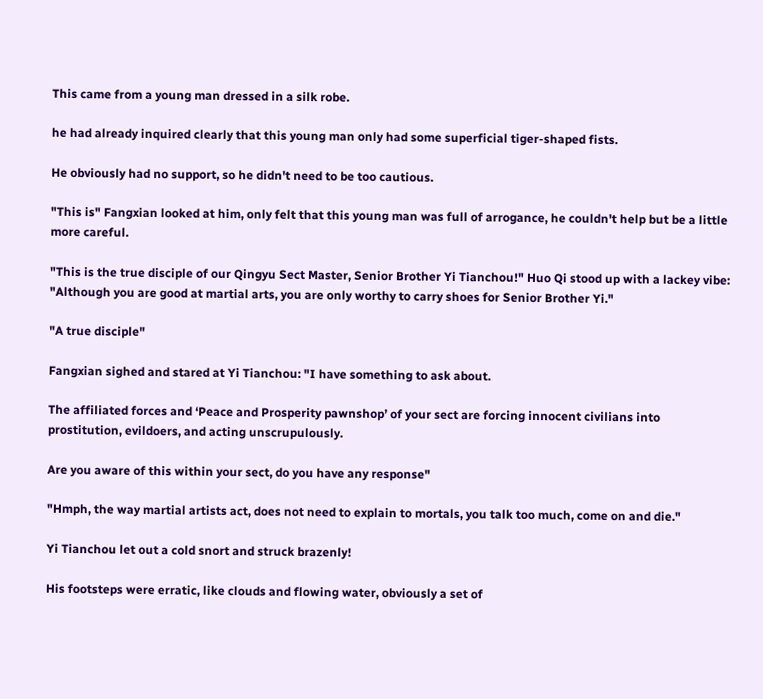This came from a young man dressed in a silk robe.

he had already inquired clearly that this young man only had some superficial tiger-shaped fists.

He obviously had no support, so he didn't need to be too cautious.

"This is" Fangxian looked at him, only felt that this young man was full of arrogance, he couldn't help but be a little more careful.

"This is the true disciple of our Qingyu Sect Master, Senior Brother Yi Tianchou!" Huo Qi stood up with a lackey vibe: "Although you are good at martial arts, you are only worthy to carry shoes for Senior Brother Yi."

"A true disciple"

Fangxian sighed and stared at Yi Tianchou: "I have something to ask about.

The affiliated forces and ‘Peace and Prosperity pawnshop’ of your sect are forcing innocent civilians into prostitution, evildoers, and acting unscrupulously.

Are you aware of this within your sect, do you have any response"

"Hmph, the way martial artists act, does not need to explain to mortals, you talk too much, come on and die."

Yi Tianchou let out a cold snort and struck brazenly!

His footsteps were erratic, like clouds and flowing water, obviously a set of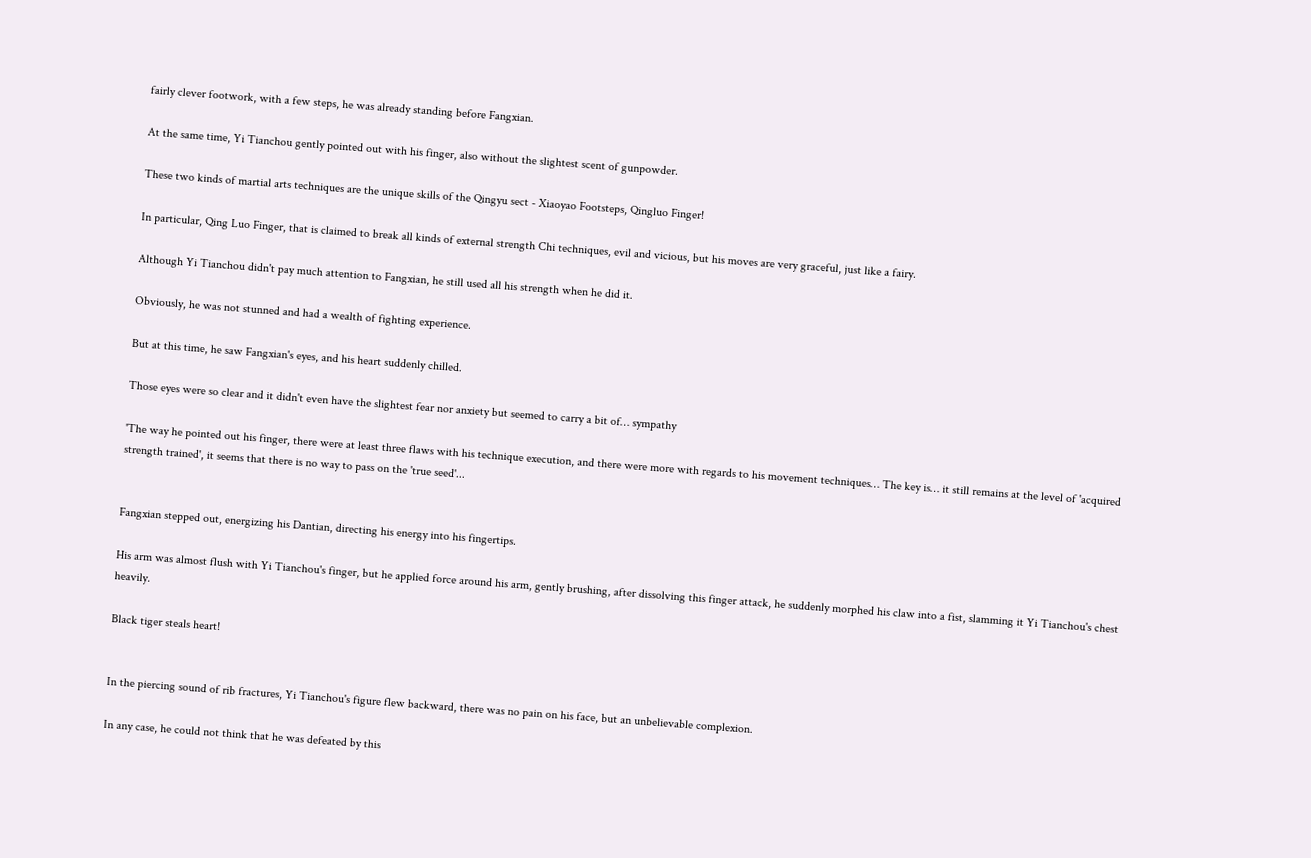fairly clever footwork, with a few steps, he was already standing before Fangxian.

At the same time, Yi Tianchou gently pointed out with his finger, also without the slightest scent of gunpowder.

These two kinds of martial arts techniques are the unique skills of the Qingyu sect - Xiaoyao Footsteps, Qingluo Finger!

In particular, Qing Luo Finger, that is claimed to break all kinds of external strength Chi techniques, evil and vicious, but his moves are very graceful, just like a fairy.

Although Yi Tianchou didn't pay much attention to Fangxian, he still used all his strength when he did it.

Obviously, he was not stunned and had a wealth of fighting experience.

But at this time, he saw Fangxian's eyes, and his heart suddenly chilled.

Those eyes were so clear and it didn't even have the slightest fear nor anxiety but seemed to carry a bit of… sympathy

'The way he pointed out his finger, there were at least three flaws with his technique execution, and there were more with regards to his movement techniques… The key is… it still remains at the level of 'acquired strength trained', it seems that there is no way to pass on the 'true seed'...


Fangxian stepped out, energizing his Dantian, directing his energy into his fingertips.

His arm was almost flush with Yi Tianchou's finger, but he applied force around his arm, gently brushing, after dissolving this finger attack, he suddenly morphed his claw into a fist, slamming it Yi Tianchou's chest heavily.

Black tiger steals heart!


In the piercing sound of rib fractures, Yi Tianchou's figure flew backward, there was no pain on his face, but an unbelievable complexion.

In any case, he could not think that he was defeated by this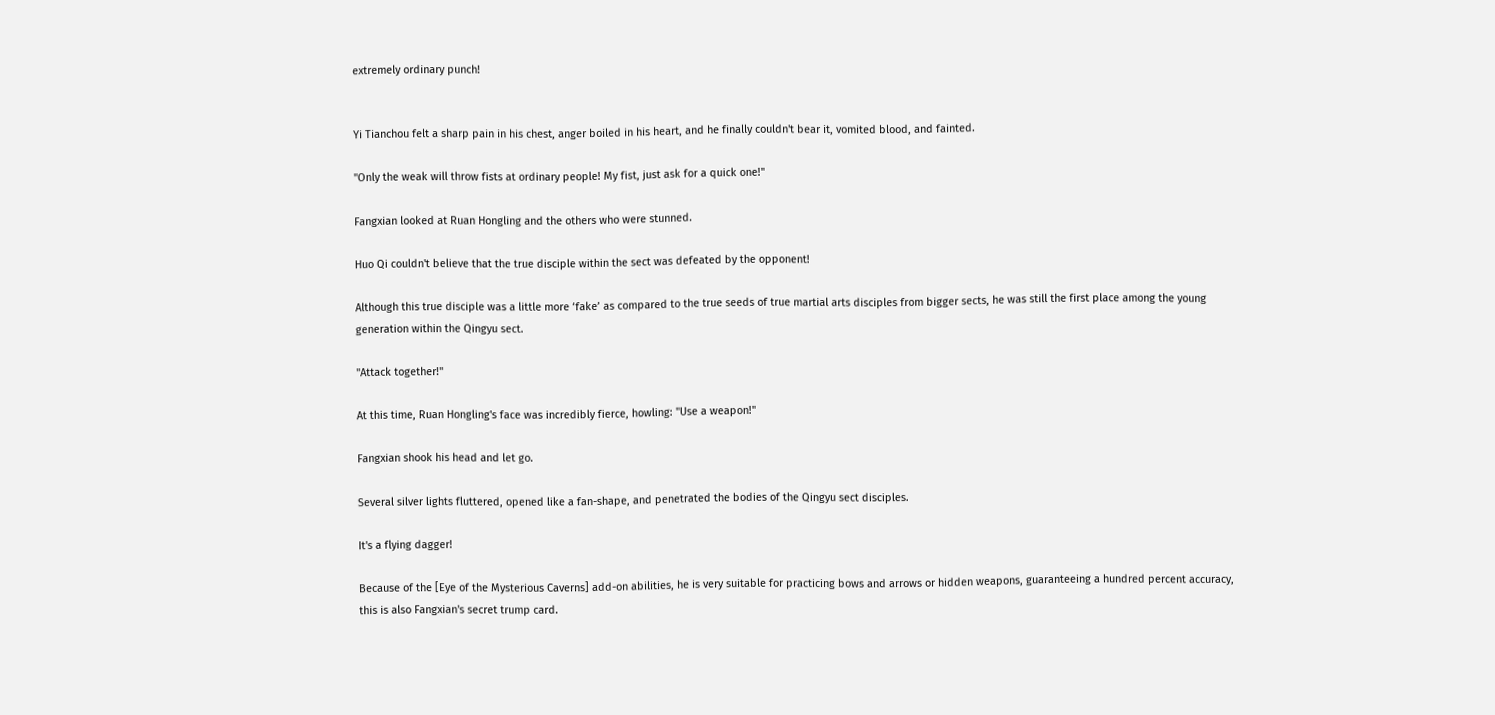extremely ordinary punch!


Yi Tianchou felt a sharp pain in his chest, anger boiled in his heart, and he finally couldn't bear it, vomited blood, and fainted.

"Only the weak will throw fists at ordinary people! My fist, just ask for a quick one!"

Fangxian looked at Ruan Hongling and the others who were stunned.

Huo Qi couldn't believe that the true disciple within the sect was defeated by the opponent!

Although this true disciple was a little more ‘fake’ as compared to the true seeds of true martial arts disciples from bigger sects, he was still the first place among the young generation within the Qingyu sect.

"Attack together!"

At this time, Ruan Hongling's face was incredibly fierce, howling: "Use a weapon!"

Fangxian shook his head and let go.

Several silver lights fluttered, opened like a fan-shape, and penetrated the bodies of the Qingyu sect disciples.

It's a flying dagger!

Because of the [Eye of the Mysterious Caverns] add-on abilities, he is very suitable for practicing bows and arrows or hidden weapons, guaranteeing a hundred percent accuracy, this is also Fangxian's secret trump card.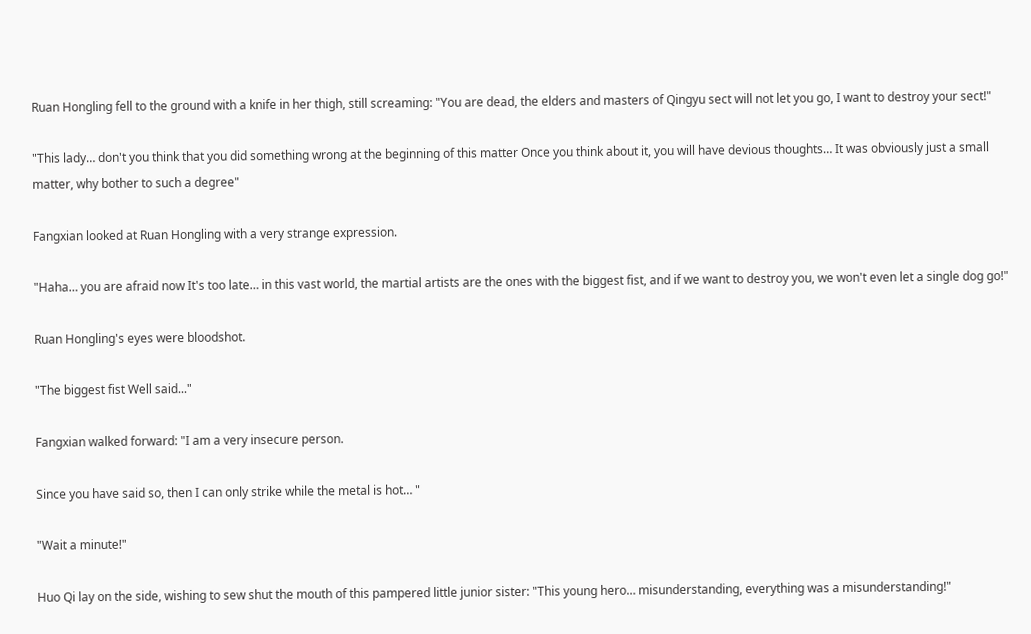Ruan Hongling fell to the ground with a knife in her thigh, still screaming: "You are dead, the elders and masters of Qingyu sect will not let you go, I want to destroy your sect!"

"This lady… don't you think that you did something wrong at the beginning of this matter Once you think about it, you will have devious thoughts… It was obviously just a small matter, why bother to such a degree"

Fangxian looked at Ruan Hongling with a very strange expression.

"Haha… you are afraid now It's too late… in this vast world, the martial artists are the ones with the biggest fist, and if we want to destroy you, we won't even let a single dog go!"

Ruan Hongling's eyes were bloodshot.

"The biggest fist Well said..."

Fangxian walked forward: "I am a very insecure person.

Since you have said so, then I can only strike while the metal is hot… "

"Wait a minute!"

Huo Qi lay on the side, wishing to sew shut the mouth of this pampered little junior sister: "This young hero… misunderstanding, everything was a misunderstanding!"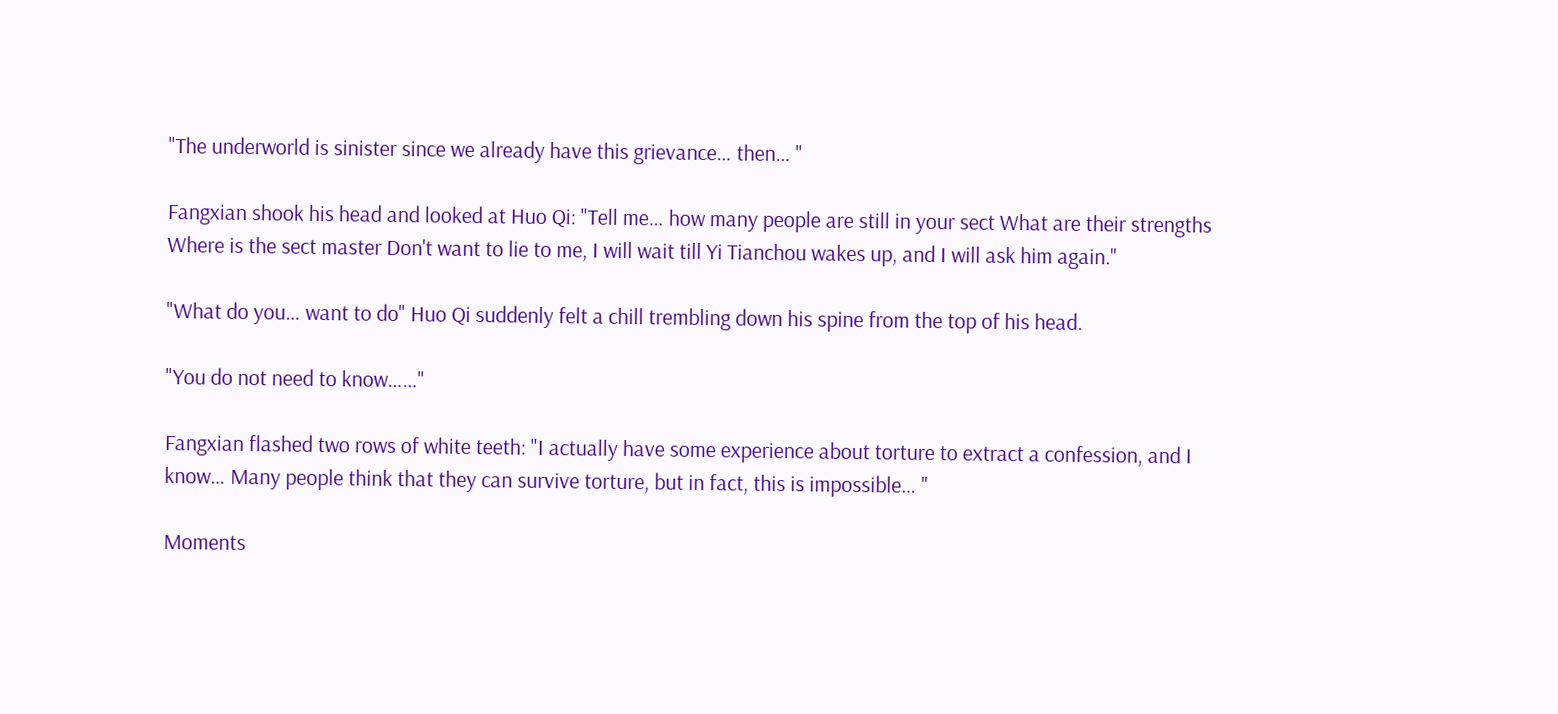"The underworld is sinister since we already have this grievance… then… "

Fangxian shook his head and looked at Huo Qi: "Tell me… how many people are still in your sect What are their strengths Where is the sect master Don't want to lie to me, I will wait till Yi Tianchou wakes up, and I will ask him again."

"What do you… want to do" Huo Qi suddenly felt a chill trembling down his spine from the top of his head.

"You do not need to know……"

Fangxian flashed two rows of white teeth: "I actually have some experience about torture to extract a confession, and I know… Many people think that they can survive torture, but in fact, this is impossible… "

Moments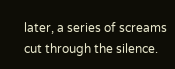later, a series of screams cut through the silence.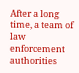After a long time, a team of law enforcement authorities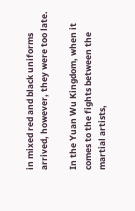in mixed red and black uniforms arrived, however, they were too late.

In the Yuan Wu Kingdom, when it comes to the fights between the martial artists,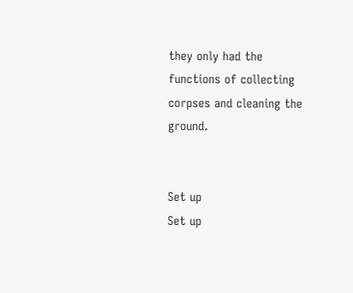they only had the functions of collecting corpses and cleaning the ground.


Set up
Set up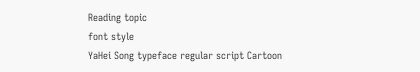Reading topic
font style
YaHei Song typeface regular script Cartoon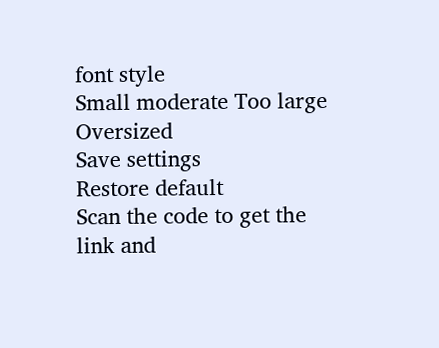font style
Small moderate Too large Oversized
Save settings
Restore default
Scan the code to get the link and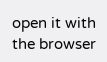open it with the browser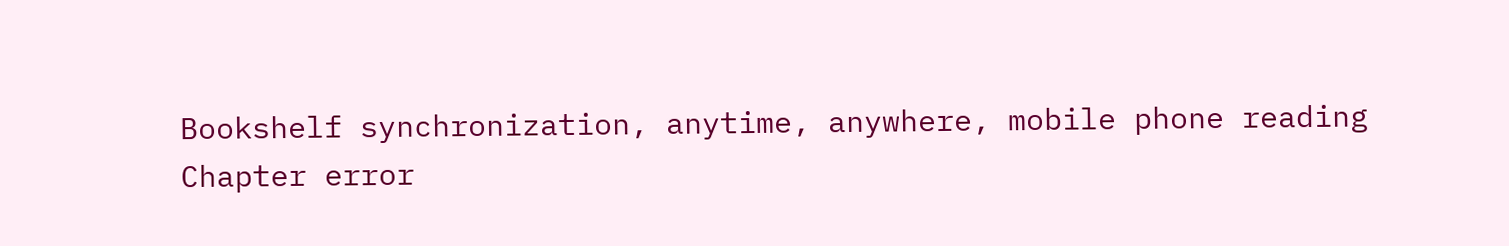Bookshelf synchronization, anytime, anywhere, mobile phone reading
Chapter error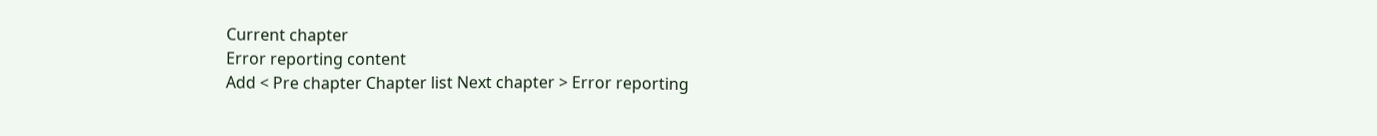Current chapter
Error reporting content
Add < Pre chapter Chapter list Next chapter > Error reporting